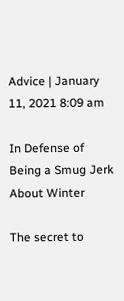Advice | January 11, 2021 8:09 am

In Defense of Being a Smug Jerk About Winter

The secret to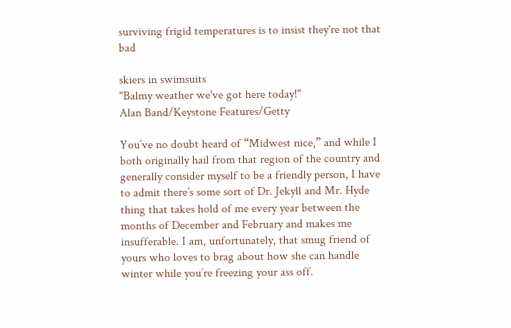surviving frigid temperatures is to insist they're not that bad

skiers in swimsuits
"Balmy weather we've got here today!"
Alan Band/Keystone Features/Getty

You’ve no doubt heard of “Midwest nice,” and while I both originally hail from that region of the country and generally consider myself to be a friendly person, I have to admit there’s some sort of Dr. Jekyll and Mr. Hyde thing that takes hold of me every year between the months of December and February and makes me insufferable. I am, unfortunately, that smug friend of yours who loves to brag about how she can handle winter while you’re freezing your ass off.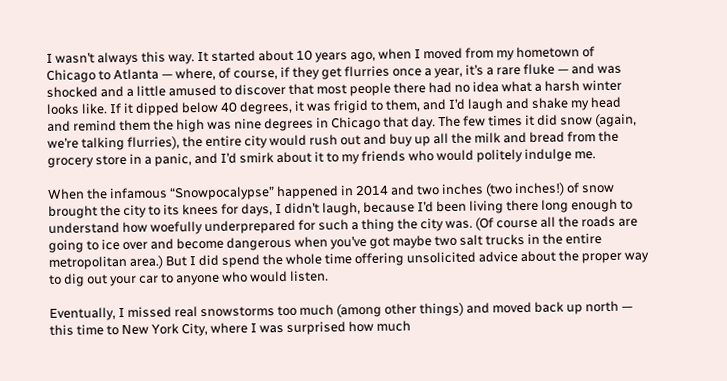I wasn’t always this way. It started about 10 years ago, when I moved from my hometown of Chicago to Atlanta — where, of course, if they get flurries once a year, it’s a rare fluke — and was shocked and a little amused to discover that most people there had no idea what a harsh winter looks like. If it dipped below 40 degrees, it was frigid to them, and I’d laugh and shake my head and remind them the high was nine degrees in Chicago that day. The few times it did snow (again, we’re talking flurries), the entire city would rush out and buy up all the milk and bread from the grocery store in a panic, and I’d smirk about it to my friends who would politely indulge me.

When the infamous “Snowpocalypse” happened in 2014 and two inches (two inches!) of snow brought the city to its knees for days, I didn’t laugh, because I’d been living there long enough to understand how woefully underprepared for such a thing the city was. (Of course all the roads are going to ice over and become dangerous when you’ve got maybe two salt trucks in the entire metropolitan area.) But I did spend the whole time offering unsolicited advice about the proper way to dig out your car to anyone who would listen.

Eventually, I missed real snowstorms too much (among other things) and moved back up north — this time to New York City, where I was surprised how much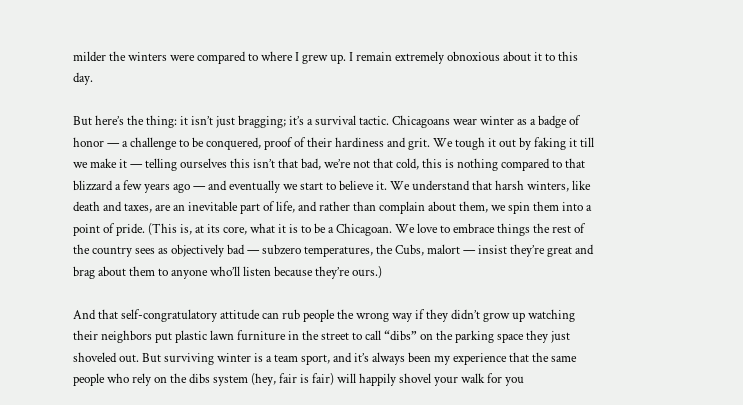milder the winters were compared to where I grew up. I remain extremely obnoxious about it to this day.

But here’s the thing: it isn’t just bragging; it’s a survival tactic. Chicagoans wear winter as a badge of honor — a challenge to be conquered, proof of their hardiness and grit. We tough it out by faking it till we make it — telling ourselves this isn’t that bad, we’re not that cold, this is nothing compared to that blizzard a few years ago — and eventually we start to believe it. We understand that harsh winters, like death and taxes, are an inevitable part of life, and rather than complain about them, we spin them into a point of pride. (This is, at its core, what it is to be a Chicagoan. We love to embrace things the rest of the country sees as objectively bad — subzero temperatures, the Cubs, malort — insist they’re great and brag about them to anyone who’ll listen because they’re ours.)

And that self-congratulatory attitude can rub people the wrong way if they didn’t grow up watching their neighbors put plastic lawn furniture in the street to call “dibs” on the parking space they just shoveled out. But surviving winter is a team sport, and it’s always been my experience that the same people who rely on the dibs system (hey, fair is fair) will happily shovel your walk for you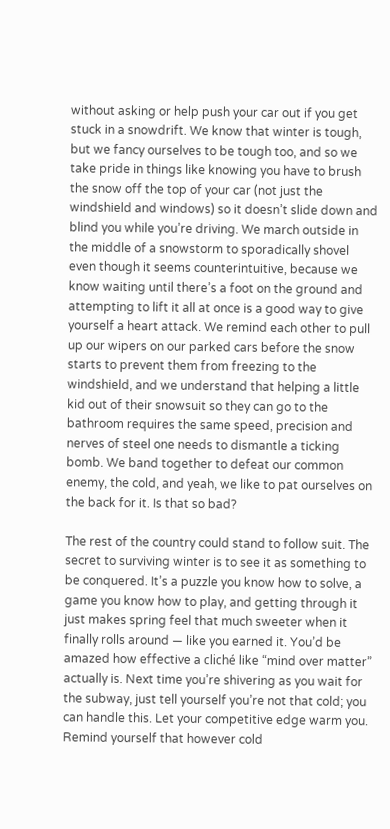without asking or help push your car out if you get stuck in a snowdrift. We know that winter is tough, but we fancy ourselves to be tough too, and so we take pride in things like knowing you have to brush the snow off the top of your car (not just the windshield and windows) so it doesn’t slide down and blind you while you’re driving. We march outside in the middle of a snowstorm to sporadically shovel even though it seems counterintuitive, because we know waiting until there’s a foot on the ground and attempting to lift it all at once is a good way to give yourself a heart attack. We remind each other to pull up our wipers on our parked cars before the snow starts to prevent them from freezing to the windshield, and we understand that helping a little kid out of their snowsuit so they can go to the bathroom requires the same speed, precision and nerves of steel one needs to dismantle a ticking bomb. We band together to defeat our common enemy, the cold, and yeah, we like to pat ourselves on the back for it. Is that so bad?

The rest of the country could stand to follow suit. The secret to surviving winter is to see it as something to be conquered. It’s a puzzle you know how to solve, a game you know how to play, and getting through it just makes spring feel that much sweeter when it finally rolls around — like you earned it. You’d be amazed how effective a cliché like “mind over matter” actually is. Next time you’re shivering as you wait for the subway, just tell yourself you’re not that cold; you can handle this. Let your competitive edge warm you. Remind yourself that however cold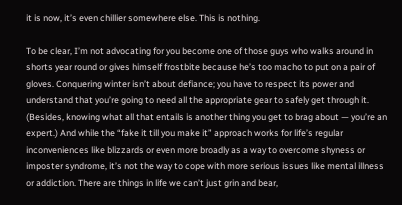it is now, it’s even chillier somewhere else. This is nothing.

To be clear, I’m not advocating for you become one of those guys who walks around in shorts year round or gives himself frostbite because he’s too macho to put on a pair of gloves. Conquering winter isn’t about defiance; you have to respect its power and understand that you’re going to need all the appropriate gear to safely get through it. (Besides, knowing what all that entails is another thing you get to brag about — you’re an expert.) And while the “fake it till you make it” approach works for life’s regular inconveniences like blizzards or even more broadly as a way to overcome shyness or imposter syndrome, it’s not the way to cope with more serious issues like mental illness or addiction. There are things in life we can’t just grin and bear,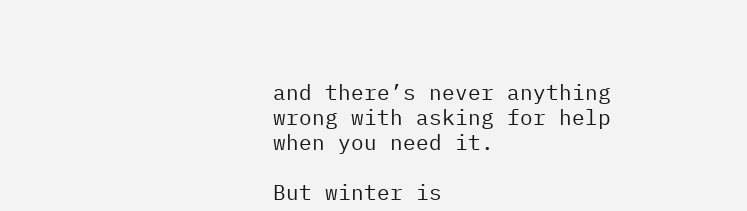and there’s never anything wrong with asking for help when you need it.

But winter is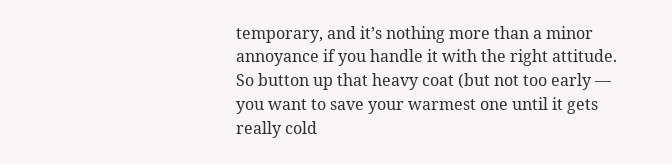temporary, and it’s nothing more than a minor annoyance if you handle it with the right attitude. So button up that heavy coat (but not too early — you want to save your warmest one until it gets really cold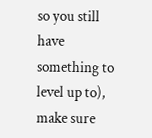so you still have something to level up to), make sure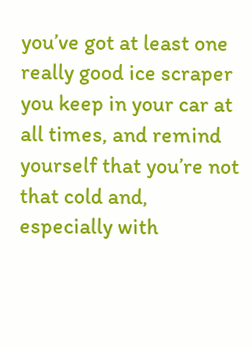you’ve got at least one really good ice scraper you keep in your car at all times, and remind yourself that you’re not that cold and, especially with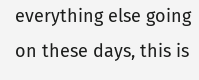everything else going on these days, this is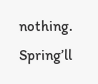nothing. Spring’ll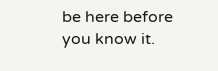be here before you know it.